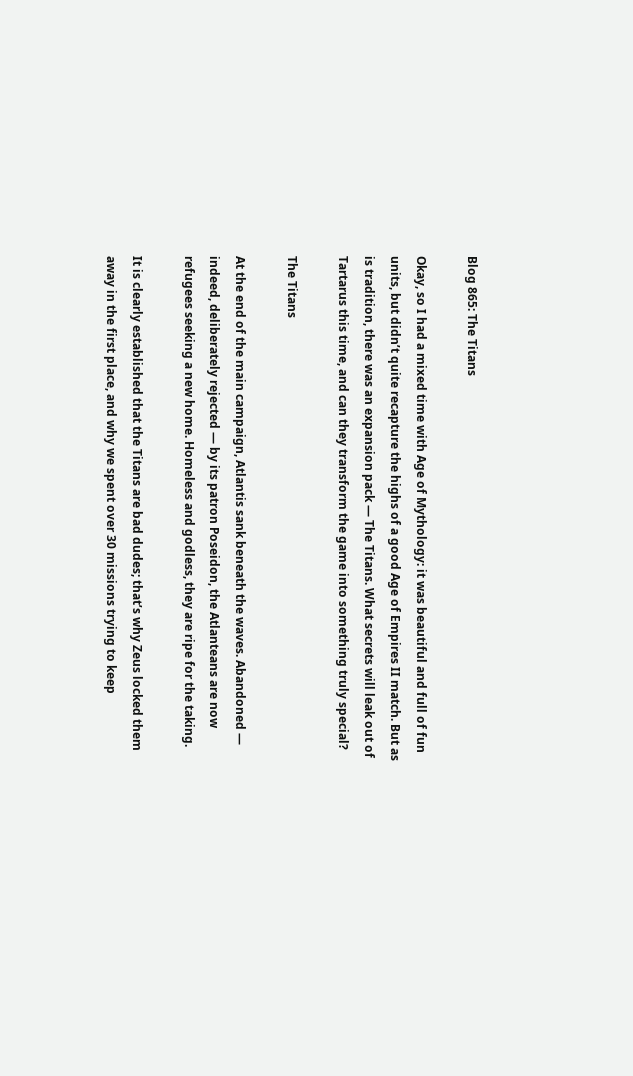Blog 865: The Titans

Okay, so I had a mixed time with Age of Mythology: it was beautiful and full of fun units, but didn’t quite recapture the highs of a good Age of Empires II match. But as is tradition, there was an expansion pack — The Titans. What secrets will leak out of Tartarus this time, and can they transform the game into something truly special?

The Titans

At the end of the main campaign, Atlantis sank beneath the waves. Abandoned — indeed, deliberately rejected — by its patron Poseidon, the Atlanteans are now refugees seeking a new home. Homeless and godless, they are ripe for the taking.

It is clearly established that the Titans are bad dudes; that’s why Zeus locked them away in the first place, and why we spent over 30 missions trying to keep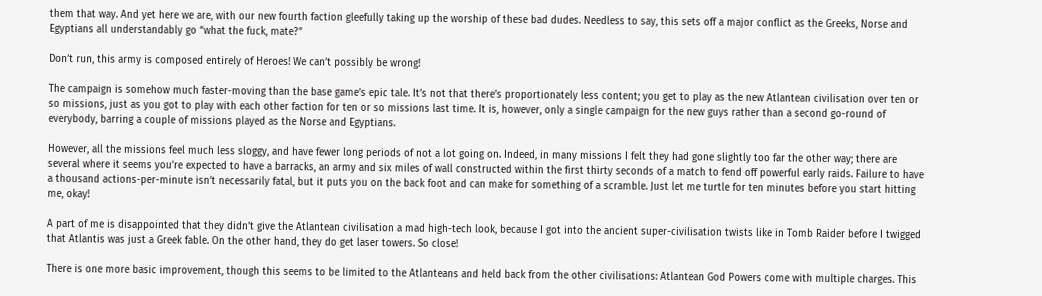them that way. And yet here we are, with our new fourth faction gleefully taking up the worship of these bad dudes. Needless to say, this sets off a major conflict as the Greeks, Norse and Egyptians all understandably go “what the fuck, mate?”

Don’t run, this army is composed entirely of Heroes! We can’t possibly be wrong!

The campaign is somehow much faster-moving than the base game’s epic tale. It’s not that there’s proportionately less content; you get to play as the new Atlantean civilisation over ten or so missions, just as you got to play with each other faction for ten or so missions last time. It is, however, only a single campaign for the new guys rather than a second go-round of everybody, barring a couple of missions played as the Norse and Egyptians.

However, all the missions feel much less sloggy, and have fewer long periods of not a lot going on. Indeed, in many missions I felt they had gone slightly too far the other way; there are several where it seems you’re expected to have a barracks, an army and six miles of wall constructed within the first thirty seconds of a match to fend off powerful early raids. Failure to have a thousand actions-per-minute isn’t necessarily fatal, but it puts you on the back foot and can make for something of a scramble. Just let me turtle for ten minutes before you start hitting me, okay!

A part of me is disappointed that they didn’t give the Atlantean civilisation a mad high-tech look, because I got into the ancient super-civilisation twists like in Tomb Raider before I twigged that Atlantis was just a Greek fable. On the other hand, they do get laser towers. So close!

There is one more basic improvement, though this seems to be limited to the Atlanteans and held back from the other civilisations: Atlantean God Powers come with multiple charges. This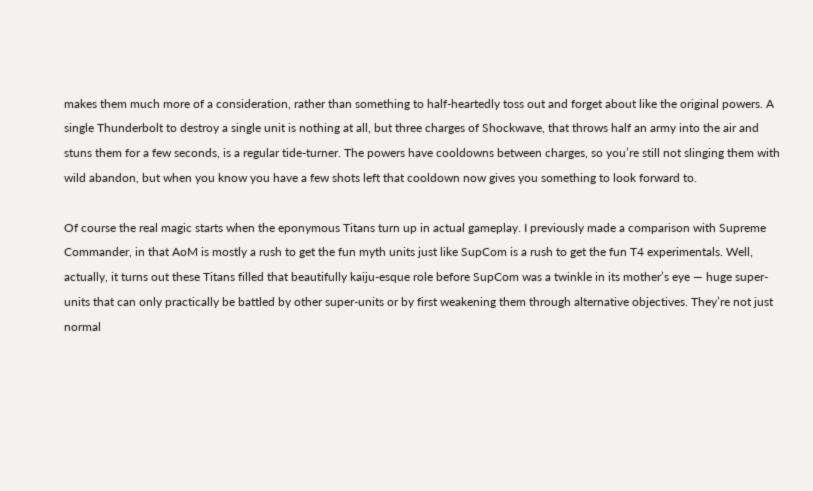makes them much more of a consideration, rather than something to half-heartedly toss out and forget about like the original powers. A single Thunderbolt to destroy a single unit is nothing at all, but three charges of Shockwave, that throws half an army into the air and stuns them for a few seconds, is a regular tide-turner. The powers have cooldowns between charges, so you’re still not slinging them with wild abandon, but when you know you have a few shots left that cooldown now gives you something to look forward to.

Of course the real magic starts when the eponymous Titans turn up in actual gameplay. I previously made a comparison with Supreme Commander, in that AoM is mostly a rush to get the fun myth units just like SupCom is a rush to get the fun T4 experimentals. Well, actually, it turns out these Titans filled that beautifully kaiju-esque role before SupCom was a twinkle in its mother’s eye — huge super-units that can only practically be battled by other super-units or by first weakening them through alternative objectives. They’re not just normal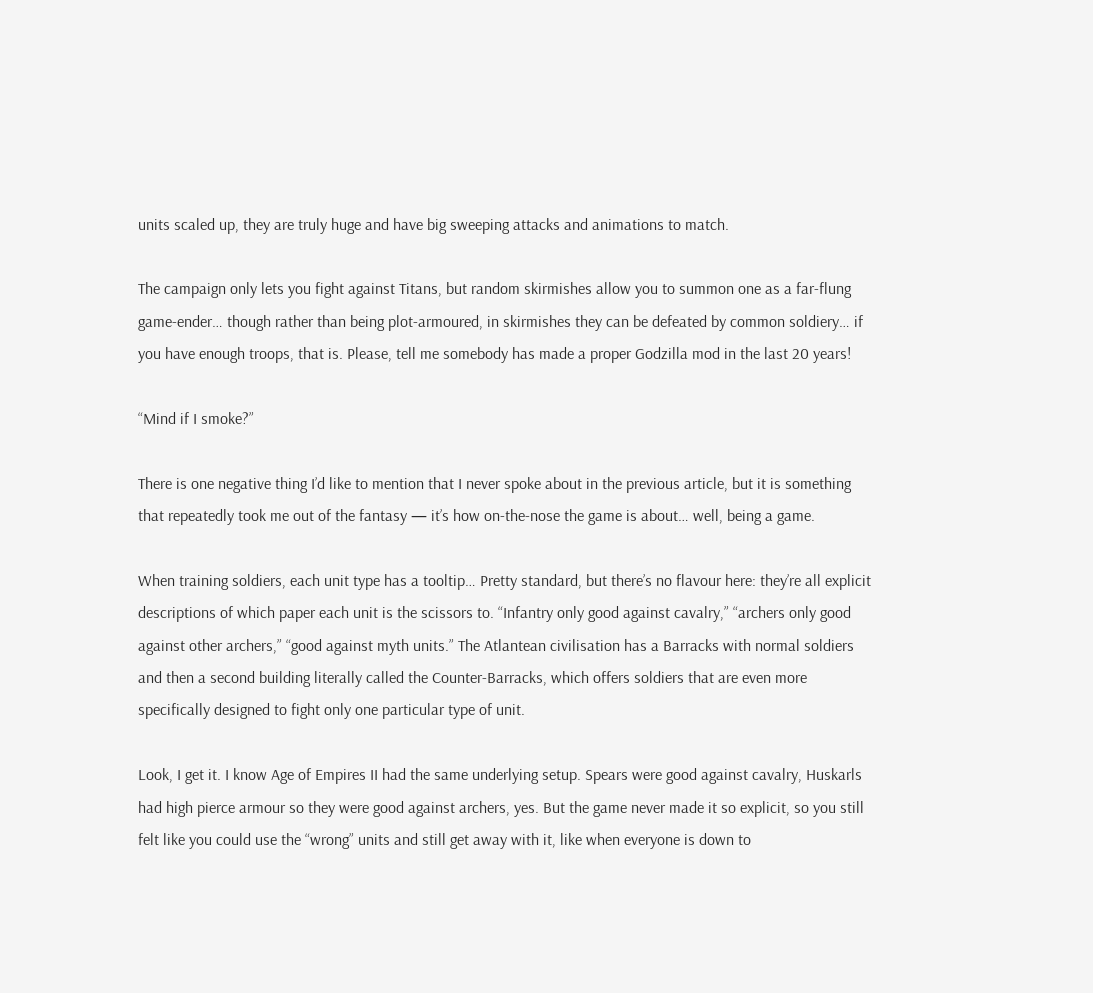units scaled up, they are truly huge and have big sweeping attacks and animations to match.

The campaign only lets you fight against Titans, but random skirmishes allow you to summon one as a far-flung game-ender… though rather than being plot-armoured, in skirmishes they can be defeated by common soldiery… if you have enough troops, that is. Please, tell me somebody has made a proper Godzilla mod in the last 20 years!

“Mind if I smoke?”

There is one negative thing I’d like to mention that I never spoke about in the previous article, but it is something that repeatedly took me out of the fantasy — it’s how on-the-nose the game is about… well, being a game.

When training soldiers, each unit type has a tooltip… Pretty standard, but there’s no flavour here: they’re all explicit descriptions of which paper each unit is the scissors to. “Infantry only good against cavalry,” “archers only good against other archers,” “good against myth units.” The Atlantean civilisation has a Barracks with normal soldiers and then a second building literally called the Counter-Barracks, which offers soldiers that are even more specifically designed to fight only one particular type of unit.

Look, I get it. I know Age of Empires II had the same underlying setup. Spears were good against cavalry, Huskarls had high pierce armour so they were good against archers, yes. But the game never made it so explicit, so you still felt like you could use the “wrong” units and still get away with it, like when everyone is down to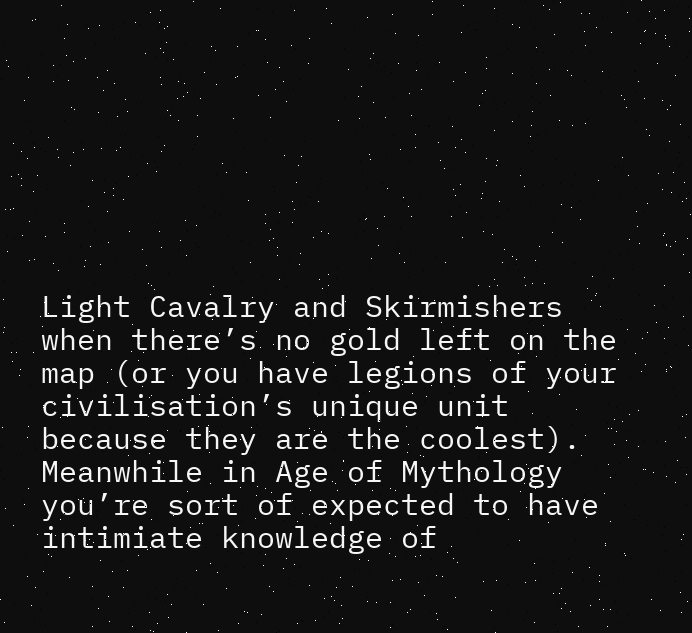Light Cavalry and Skirmishers when there’s no gold left on the map (or you have legions of your civilisation’s unique unit because they are the coolest). Meanwhile in Age of Mythology you’re sort of expected to have intimiate knowledge of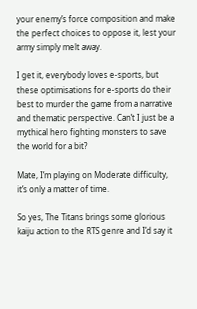your enemy’s force composition and make the perfect choices to oppose it, lest your army simply melt away.

I get it, everybody loves e-sports, but these optimisations for e-sports do their best to murder the game from a narrative and thematic perspective. Can’t I just be a mythical hero fighting monsters to save the world for a bit?

Mate, I’m playing on Moderate difficulty, it’s only a matter of time.

So yes, The Titans brings some glorious kaiju action to the RTS genre and I’d say it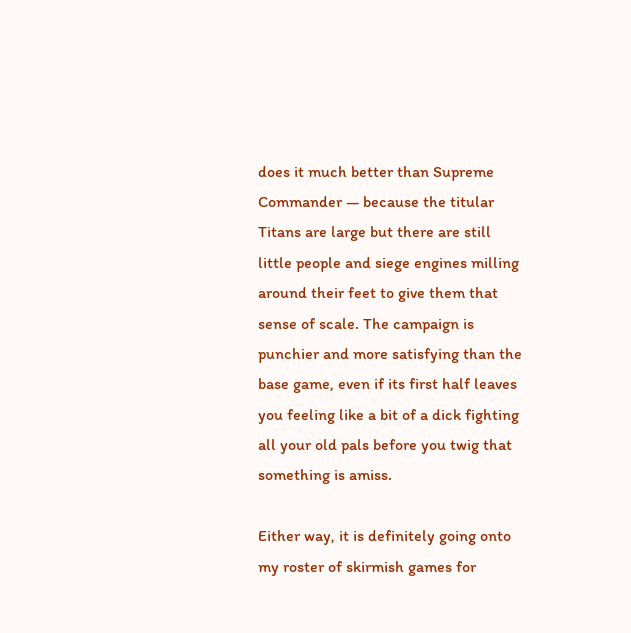does it much better than Supreme Commander — because the titular Titans are large but there are still little people and siege engines milling around their feet to give them that sense of scale. The campaign is punchier and more satisfying than the base game, even if its first half leaves you feeling like a bit of a dick fighting all your old pals before you twig that something is amiss.

Either way, it is definitely going onto my roster of skirmish games for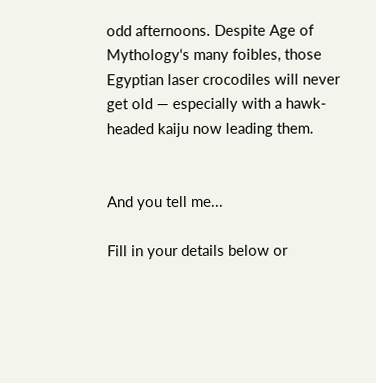odd afternoons. Despite Age of Mythology‘s many foibles, those Egyptian laser crocodiles will never get old — especially with a hawk-headed kaiju now leading them.


And you tell me...

Fill in your details below or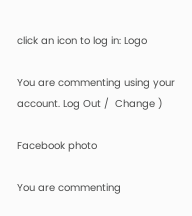click an icon to log in: Logo

You are commenting using your account. Log Out /  Change )

Facebook photo

You are commenting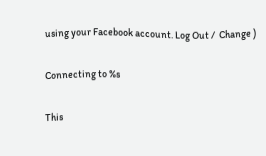using your Facebook account. Log Out /  Change )

Connecting to %s

This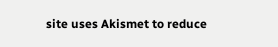site uses Akismet to reduce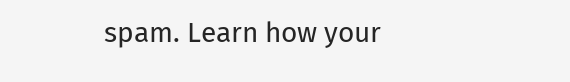spam. Learn how your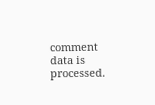comment data is processed.